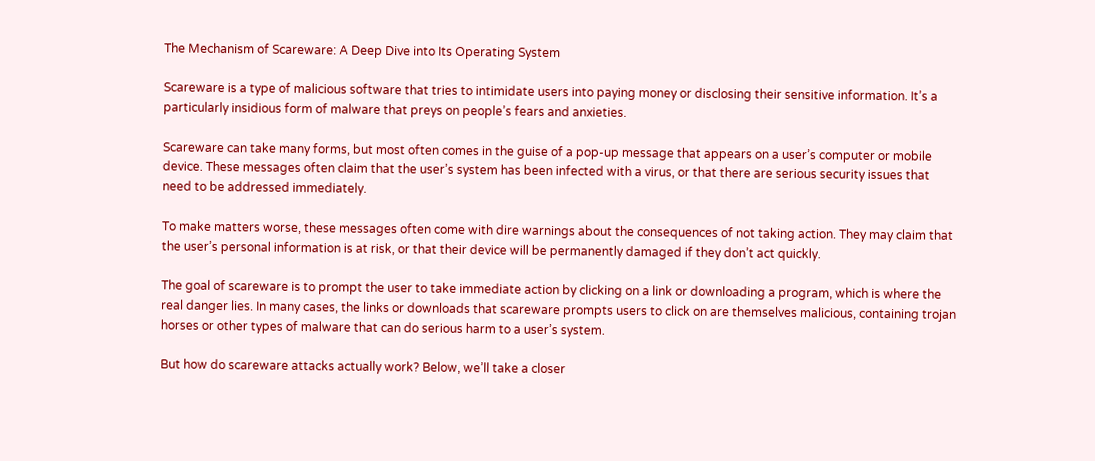The Mechanism of Scareware: A Deep Dive into Its Operating System

Scareware is a type of malicious software that tries to intimidate users into paying money or disclosing their sensitive information. It’s a particularly insidious form of malware that preys on people’s fears and anxieties.

Scareware can take many forms, but most often comes in the guise of a pop-up message that appears on a user’s computer or mobile device. These messages often claim that the user’s system has been infected with a virus, or that there are serious security issues that need to be addressed immediately.

To make matters worse, these messages often come with dire warnings about the consequences of not taking action. They may claim that the user’s personal information is at risk, or that their device will be permanently damaged if they don’t act quickly.

The goal of scareware is to prompt the user to take immediate action by clicking on a link or downloading a program, which is where the real danger lies. In many cases, the links or downloads that scareware prompts users to click on are themselves malicious, containing trojan horses or other types of malware that can do serious harm to a user’s system.

But how do scareware attacks actually work? Below, we’ll take a closer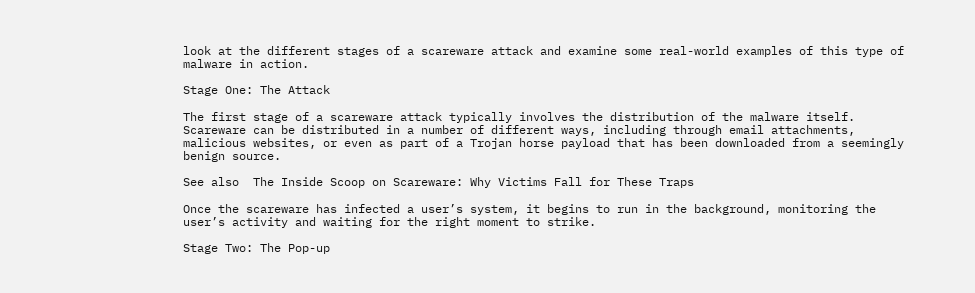look at the different stages of a scareware attack and examine some real-world examples of this type of malware in action.

Stage One: The Attack

The first stage of a scareware attack typically involves the distribution of the malware itself. Scareware can be distributed in a number of different ways, including through email attachments, malicious websites, or even as part of a Trojan horse payload that has been downloaded from a seemingly benign source.

See also  The Inside Scoop on Scareware: Why Victims Fall for These Traps

Once the scareware has infected a user’s system, it begins to run in the background, monitoring the user’s activity and waiting for the right moment to strike.

Stage Two: The Pop-up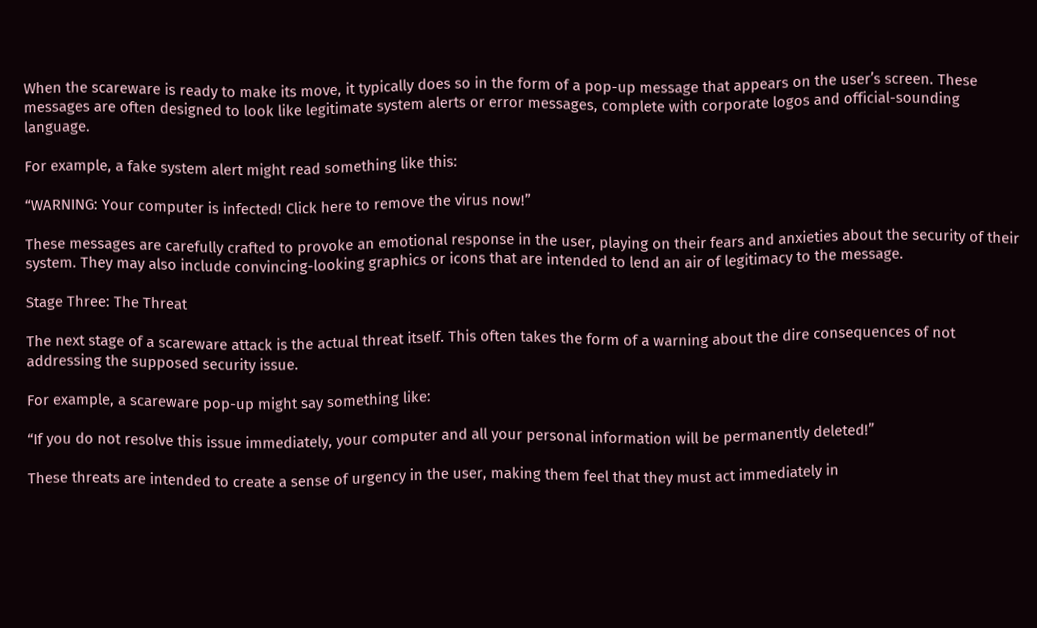When the scareware is ready to make its move, it typically does so in the form of a pop-up message that appears on the user’s screen. These messages are often designed to look like legitimate system alerts or error messages, complete with corporate logos and official-sounding language.

For example, a fake system alert might read something like this:

“WARNING: Your computer is infected! Click here to remove the virus now!”

These messages are carefully crafted to provoke an emotional response in the user, playing on their fears and anxieties about the security of their system. They may also include convincing-looking graphics or icons that are intended to lend an air of legitimacy to the message.

Stage Three: The Threat

The next stage of a scareware attack is the actual threat itself. This often takes the form of a warning about the dire consequences of not addressing the supposed security issue.

For example, a scareware pop-up might say something like:

“If you do not resolve this issue immediately, your computer and all your personal information will be permanently deleted!”

These threats are intended to create a sense of urgency in the user, making them feel that they must act immediately in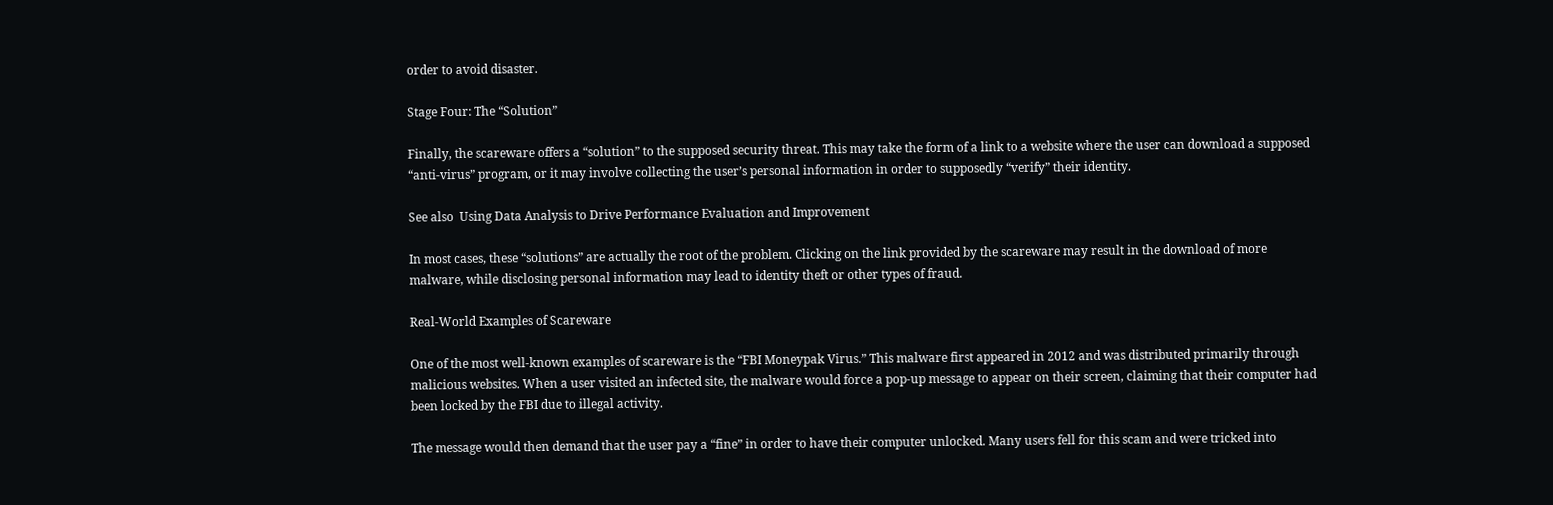order to avoid disaster.

Stage Four: The “Solution”

Finally, the scareware offers a “solution” to the supposed security threat. This may take the form of a link to a website where the user can download a supposed “anti-virus” program, or it may involve collecting the user’s personal information in order to supposedly “verify” their identity.

See also  Using Data Analysis to Drive Performance Evaluation and Improvement

In most cases, these “solutions” are actually the root of the problem. Clicking on the link provided by the scareware may result in the download of more malware, while disclosing personal information may lead to identity theft or other types of fraud.

Real-World Examples of Scareware

One of the most well-known examples of scareware is the “FBI Moneypak Virus.” This malware first appeared in 2012 and was distributed primarily through malicious websites. When a user visited an infected site, the malware would force a pop-up message to appear on their screen, claiming that their computer had been locked by the FBI due to illegal activity.

The message would then demand that the user pay a “fine” in order to have their computer unlocked. Many users fell for this scam and were tricked into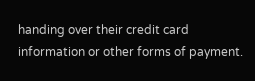handing over their credit card information or other forms of payment.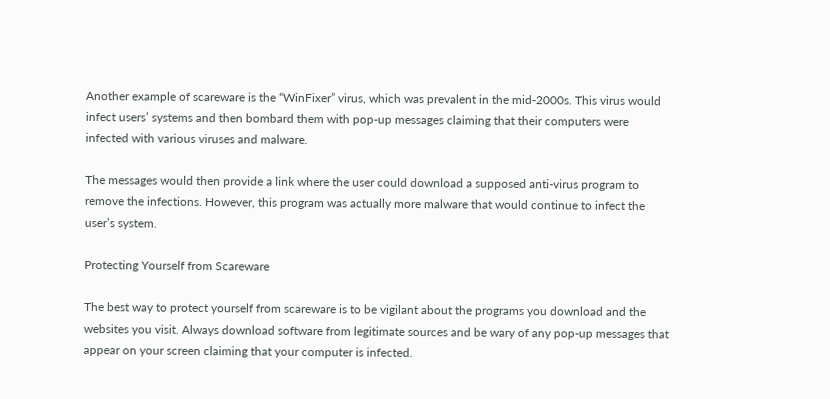Another example of scareware is the “WinFixer” virus, which was prevalent in the mid-2000s. This virus would infect users’ systems and then bombard them with pop-up messages claiming that their computers were infected with various viruses and malware.

The messages would then provide a link where the user could download a supposed anti-virus program to remove the infections. However, this program was actually more malware that would continue to infect the user’s system.

Protecting Yourself from Scareware

The best way to protect yourself from scareware is to be vigilant about the programs you download and the websites you visit. Always download software from legitimate sources and be wary of any pop-up messages that appear on your screen claiming that your computer is infected.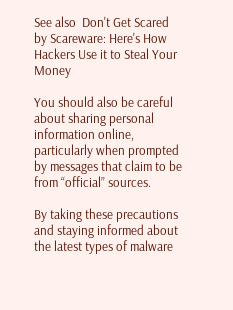See also  Don't Get Scared by Scareware: Here's How Hackers Use it to Steal Your Money

You should also be careful about sharing personal information online, particularly when prompted by messages that claim to be from “official” sources.

By taking these precautions and staying informed about the latest types of malware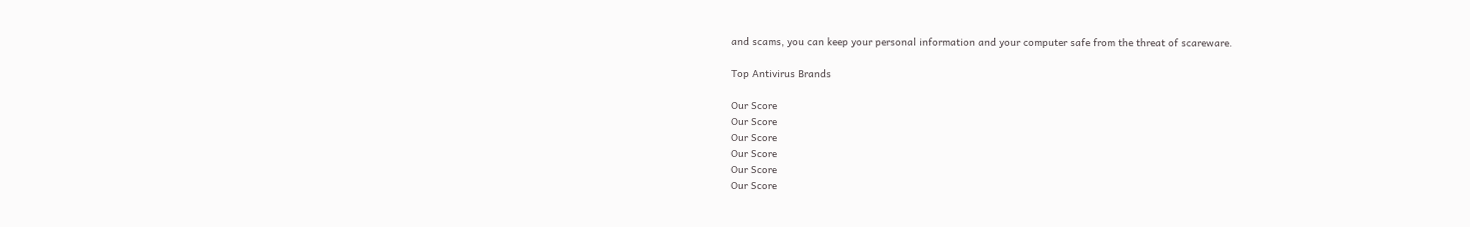and scams, you can keep your personal information and your computer safe from the threat of scareware.

Top Antivirus Brands

Our Score
Our Score
Our Score
Our Score
Our Score
Our Score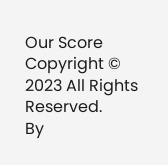Our Score
Copyright © 2023 All Rights Reserved.
By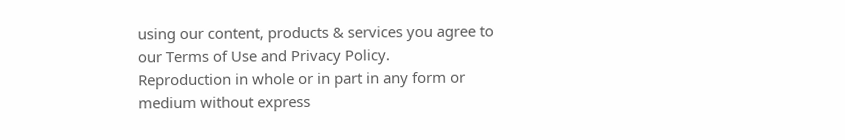using our content, products & services you agree to our Terms of Use and Privacy Policy.
Reproduction in whole or in part in any form or medium without express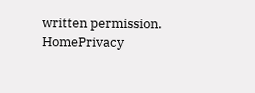written permission.
HomePrivacy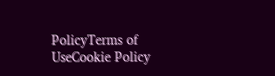PolicyTerms of UseCookie Policy